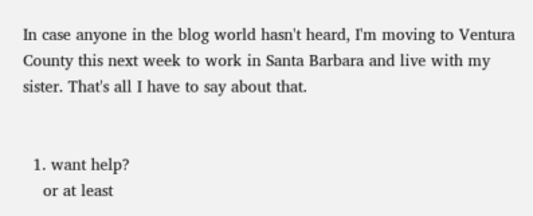In case anyone in the blog world hasn't heard, I'm moving to Ventura County this next week to work in Santa Barbara and live with my sister. That's all I have to say about that.


  1. want help?
    or at least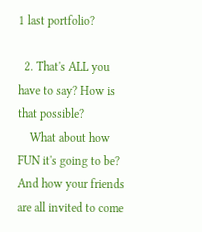1 last portfolio?

  2. That's ALL you have to say? How is that possible?
    What about how FUN it's going to be? And how your friends are all invited to come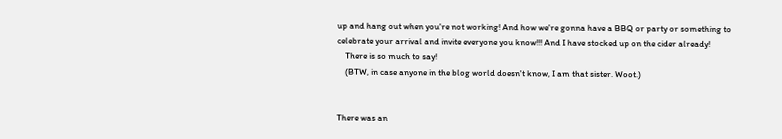up and hang out when you're not working! And how we're gonna have a BBQ or party or something to celebrate your arrival and invite everyone you know!!! And I have stocked up on the cider already!
    There is so much to say!
    (BTW, in case anyone in the blog world doesn't know, I am that sister. Woot.)


There was an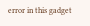error in this gadget